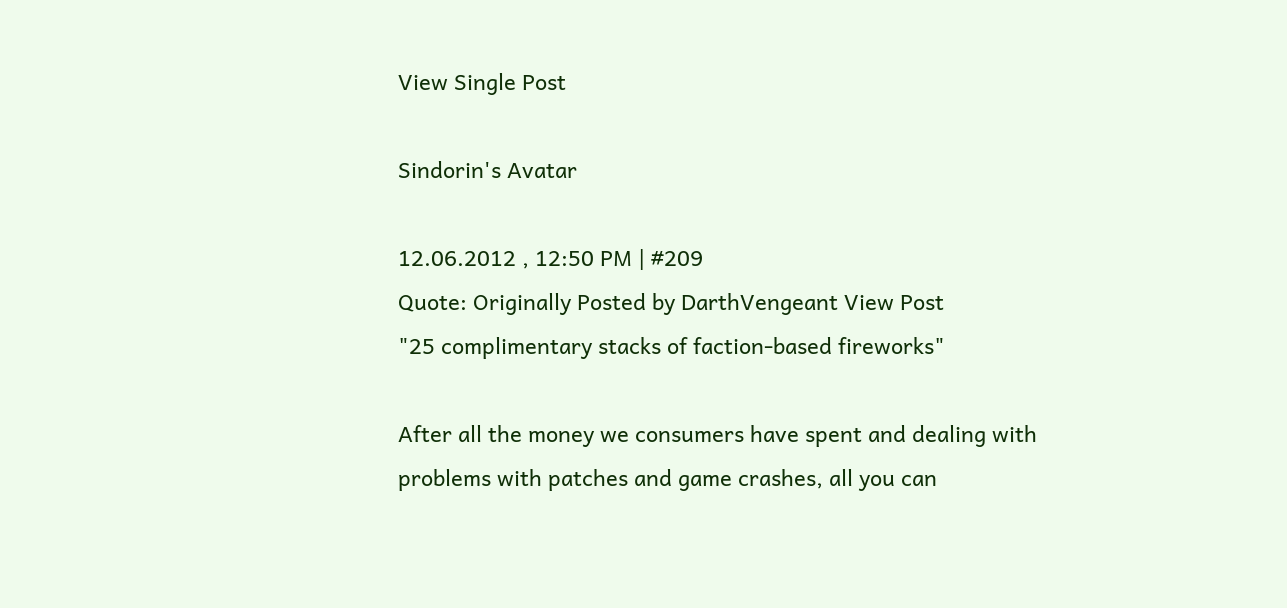View Single Post

Sindorin's Avatar

12.06.2012 , 12:50 PM | #209
Quote: Originally Posted by DarthVengeant View Post
"25 complimentary stacks of faction-based fireworks"

After all the money we consumers have spent and dealing with problems with patches and game crashes, all you can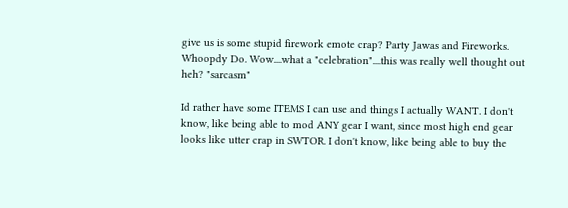give us is some stupid firework emote crap? Party Jawas and Fireworks. Whoopdy Do. Wow....what a "celebration"....this was really well thought out heh? "sarcasm"

Id rather have some ITEMS I can use and things I actually WANT. I don't know, like being able to mod ANY gear I want, since most high end gear looks like utter crap in SWTOR. I don't know, like being able to buy the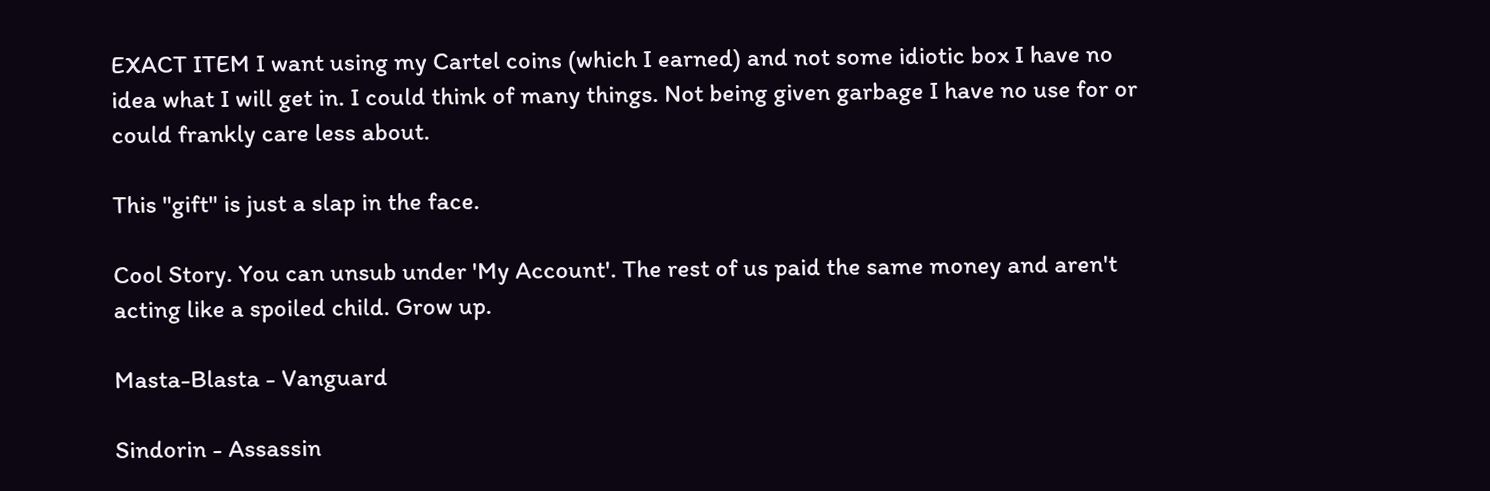EXACT ITEM I want using my Cartel coins (which I earned) and not some idiotic box I have no idea what I will get in. I could think of many things. Not being given garbage I have no use for or could frankly care less about.

This "gift" is just a slap in the face.

Cool Story. You can unsub under 'My Account'. The rest of us paid the same money and aren't acting like a spoiled child. Grow up.

Masta-Blasta - Vanguard

Sindorin - Assassin